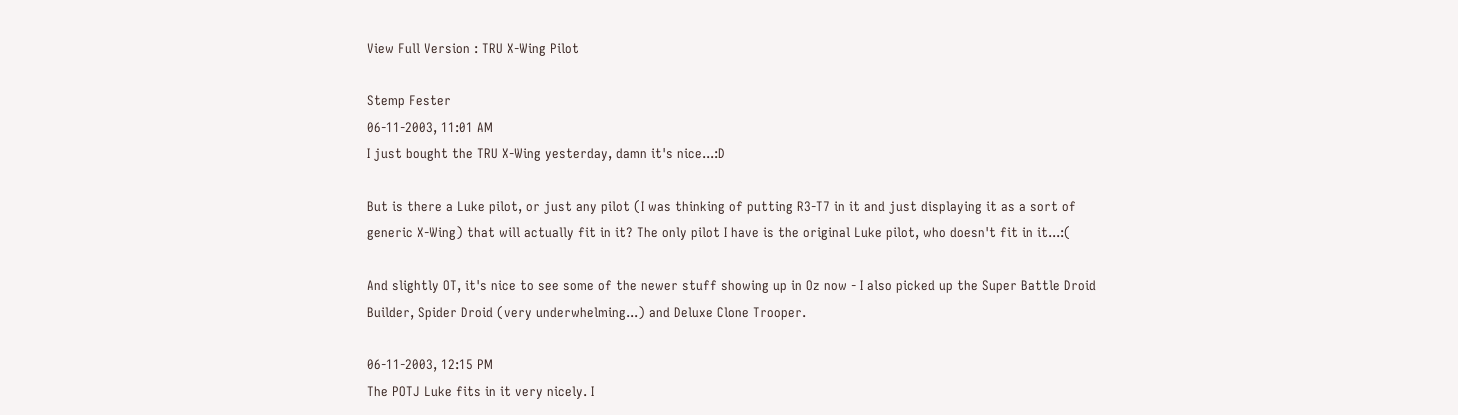View Full Version : TRU X-Wing Pilot

Stemp Fester
06-11-2003, 11:01 AM
I just bought the TRU X-Wing yesterday, damn it's nice...:D

But is there a Luke pilot, or just any pilot (I was thinking of putting R3-T7 in it and just displaying it as a sort of generic X-Wing) that will actually fit in it? The only pilot I have is the original Luke pilot, who doesn't fit in it...:(

And slightly OT, it's nice to see some of the newer stuff showing up in Oz now - I also picked up the Super Battle Droid Builder, Spider Droid (very underwhelming...) and Deluxe Clone Trooper.

06-11-2003, 12:15 PM
The POTJ Luke fits in it very nicely. I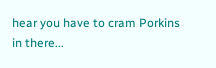hear you have to cram Porkins in there...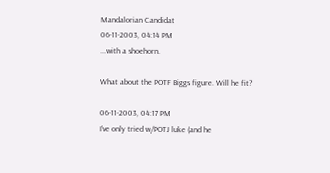Mandalorian Candidat
06-11-2003, 04:14 PM
...with a shoehorn.

What about the POTF Biggs figure. Will he fit?

06-11-2003, 04:17 PM
I've only tried w/POTJ luke (and he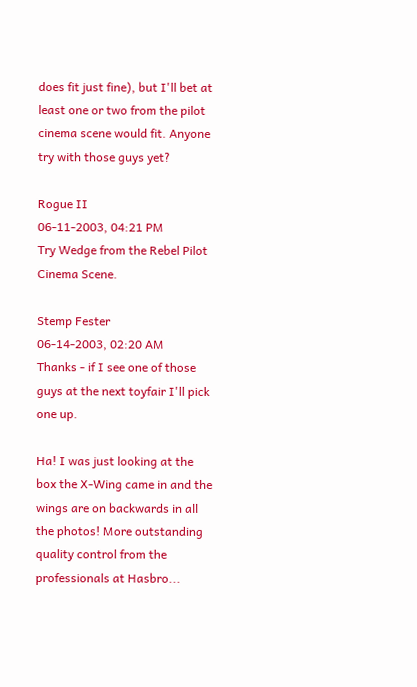does fit just fine), but I'll bet at least one or two from the pilot cinema scene would fit. Anyone try with those guys yet?

Rogue II
06-11-2003, 04:21 PM
Try Wedge from the Rebel Pilot Cinema Scene.

Stemp Fester
06-14-2003, 02:20 AM
Thanks - if I see one of those guys at the next toyfair I'll pick one up.

Ha! I was just looking at the box the X-Wing came in and the wings are on backwards in all the photos! More outstanding quality control from the professionals at Hasbro...